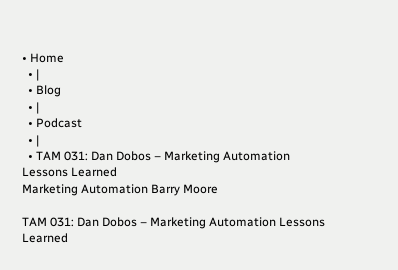• Home
  • |
  • Blog
  • |
  • Podcast
  • |
  • TAM 031: Dan Dobos – Marketing Automation Lessons Learned
Marketing Automation Barry Moore

TAM 031: Dan Dobos – Marketing Automation Lessons Learned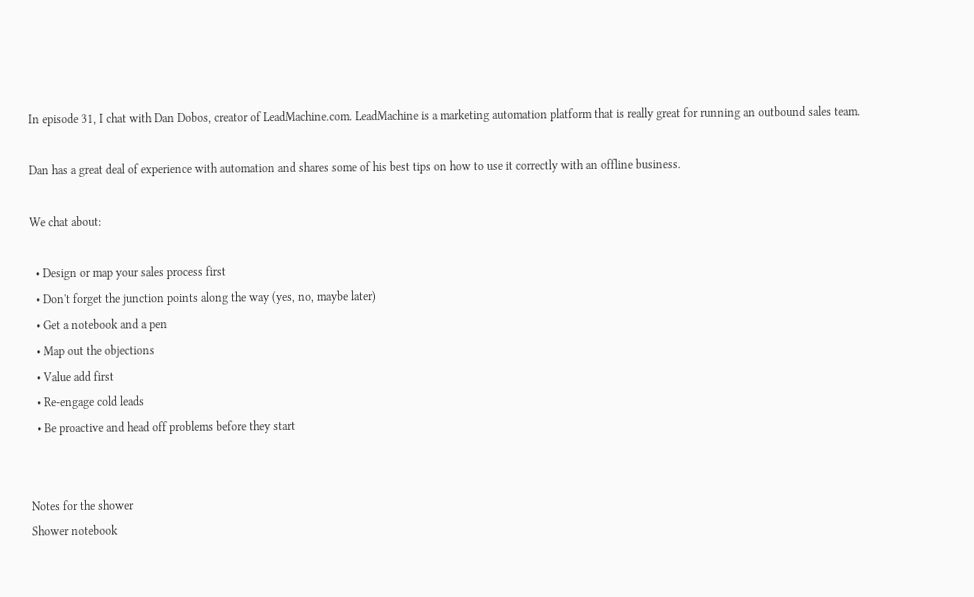In episode 31, I chat with Dan Dobos, creator of LeadMachine.com. LeadMachine is a marketing automation platform that is really great for running an outbound sales team.

Dan has a great deal of experience with automation and shares some of his best tips on how to use it correctly with an offline business.

We chat about:

  • Design or map your sales process first
  • Don't forget the junction points along the way (yes, no, maybe later)
  • Get a notebook and a pen
  • Map out the objections
  • Value add first
  • Re-engage cold leads
  • Be proactive and head off problems before they start


Notes for the shower
Shower notebook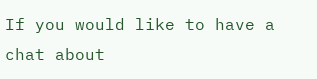If you would like to have a chat about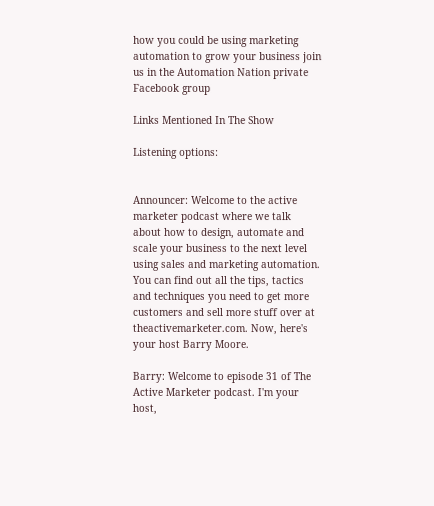how you could be using marketing automation to grow your business join us in the Automation Nation private Facebook group

Links Mentioned In The Show

Listening options:


Announcer: Welcome to the active marketer podcast where we talk about how to design, automate and scale your business to the next level using sales and marketing automation. You can find out all the tips, tactics and techniques you need to get more customers and sell more stuff over at theactivemarketer.com. Now, here's your host Barry Moore.

Barry: Welcome to episode 31 of The Active Marketer podcast. I'm your host,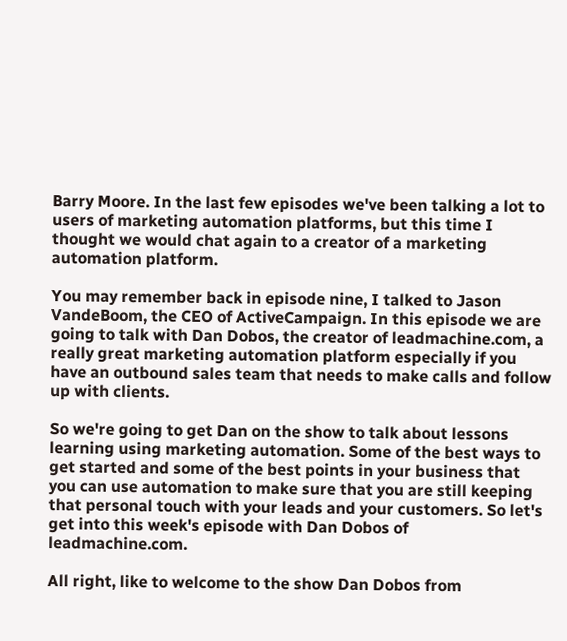Barry Moore. In the last few episodes we've been talking a lot to users of marketing automation platforms, but this time I thought we would chat again to a creator of a marketing automation platform.

You may remember back in episode nine, I talked to Jason VandeBoom, the CEO of ActiveCampaign. In this episode we are going to talk with Dan Dobos, the creator of leadmachine.com, a really great marketing automation platform especially if you have an outbound sales team that needs to make calls and follow up with clients.

So we're going to get Dan on the show to talk about lessons learning using marketing automation. Some of the best ways to get started and some of the best points in your business that you can use automation to make sure that you are still keeping that personal touch with your leads and your customers. So let's get into this week's episode with Dan Dobos of leadmachine.com.

All right, like to welcome to the show Dan Dobos from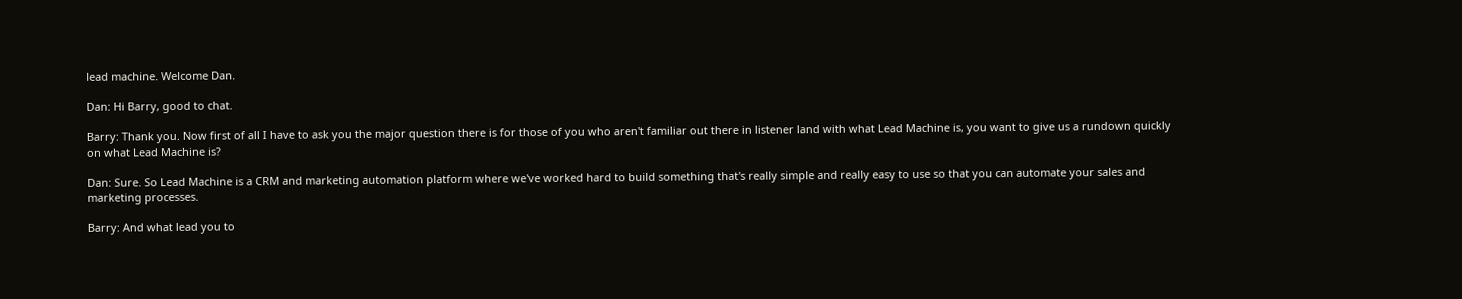lead machine. Welcome Dan.

Dan: Hi Barry, good to chat.

Barry: Thank you. Now first of all I have to ask you the major question there is for those of you who aren't familiar out there in listener land with what Lead Machine is, you want to give us a rundown quickly on what Lead Machine is?

Dan: Sure. So Lead Machine is a CRM and marketing automation platform where we've worked hard to build something that's really simple and really easy to use so that you can automate your sales and marketing processes.

Barry: And what lead you to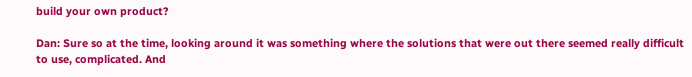build your own product?

Dan: Sure so at the time, looking around it was something where the solutions that were out there seemed really difficult to use, complicated. And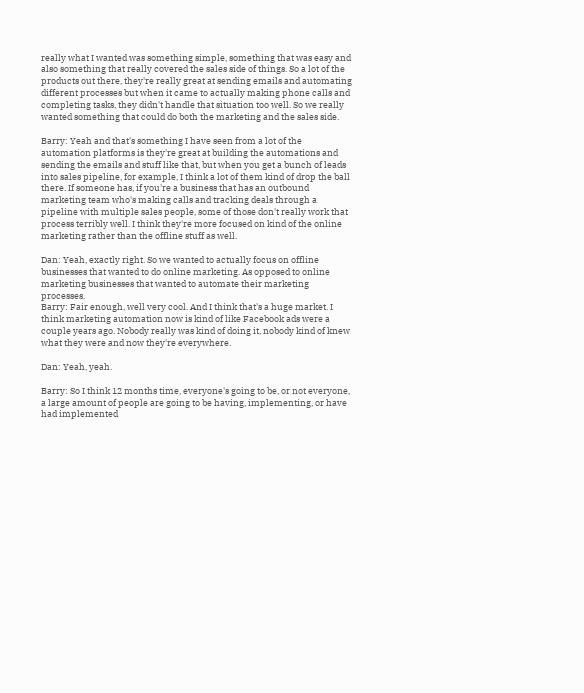really what I wanted was something simple, something that was easy and also something that really covered the sales side of things. So a lot of the products out there, they're really great at sending emails and automating different processes but when it came to actually making phone calls and completing tasks, they didn't handle that situation too well. So we really wanted something that could do both the marketing and the sales side.

Barry: Yeah and that's something I have seen from a lot of the automation platforms is they're great at building the automations and sending the emails and stuff like that, but when you get a bunch of leads into sales pipeline, for example, I think a lot of them kind of drop the ball there. If someone has, if you're a business that has an outbound marketing team who's making calls and tracking deals through a pipeline with multiple sales people, some of those don't really work that process terribly well. I think they're more focused on kind of the online marketing rather than the offline stuff as well.

Dan: Yeah, exactly right. So we wanted to actually focus on offline businesses that wanted to do online marketing. As opposed to online marketing businesses that wanted to automate their marketing processes.
Barry: Fair enough, well very cool. And I think that's a huge market. I think marketing automation now is kind of like Facebook ads were a couple years ago. Nobody really was kind of doing it, nobody kind of knew what they were and now they're everywhere.

Dan: Yeah, yeah.

Barry: So I think 12 months time, everyone's going to be, or not everyone, a large amount of people are going to be having, implementing, or have had implemented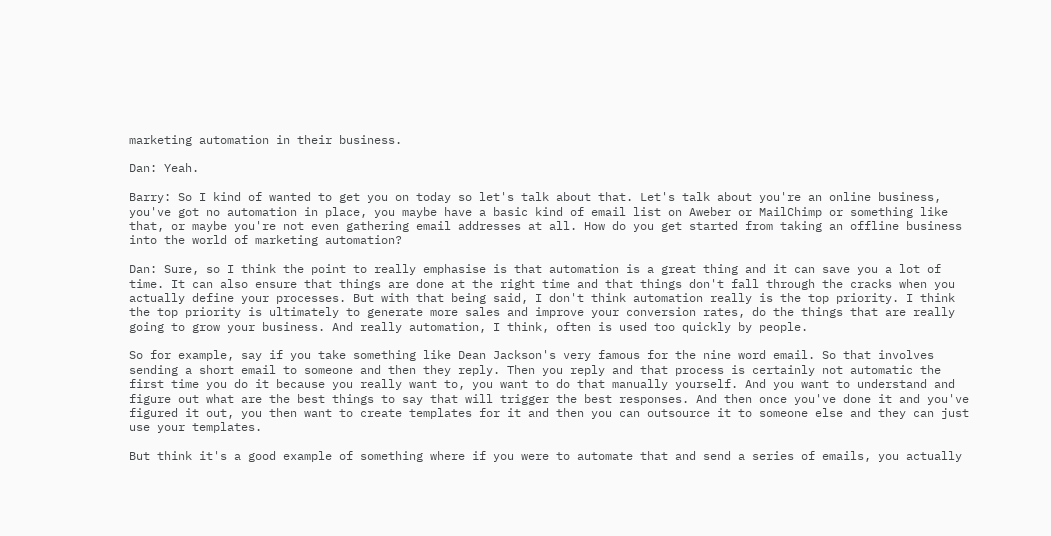marketing automation in their business.

Dan: Yeah.

Barry: So I kind of wanted to get you on today so let's talk about that. Let's talk about you're an online business, you've got no automation in place, you maybe have a basic kind of email list on Aweber or MailChimp or something like that, or maybe you're not even gathering email addresses at all. How do you get started from taking an offline business into the world of marketing automation?

Dan: Sure, so I think the point to really emphasise is that automation is a great thing and it can save you a lot of time. It can also ensure that things are done at the right time and that things don't fall through the cracks when you actually define your processes. But with that being said, I don't think automation really is the top priority. I think the top priority is ultimately to generate more sales and improve your conversion rates, do the things that are really going to grow your business. And really automation, I think, often is used too quickly by people.

So for example, say if you take something like Dean Jackson's very famous for the nine word email. So that involves sending a short email to someone and then they reply. Then you reply and that process is certainly not automatic the first time you do it because you really want to, you want to do that manually yourself. And you want to understand and figure out what are the best things to say that will trigger the best responses. And then once you've done it and you've figured it out, you then want to create templates for it and then you can outsource it to someone else and they can just use your templates.

But think it's a good example of something where if you were to automate that and send a series of emails, you actually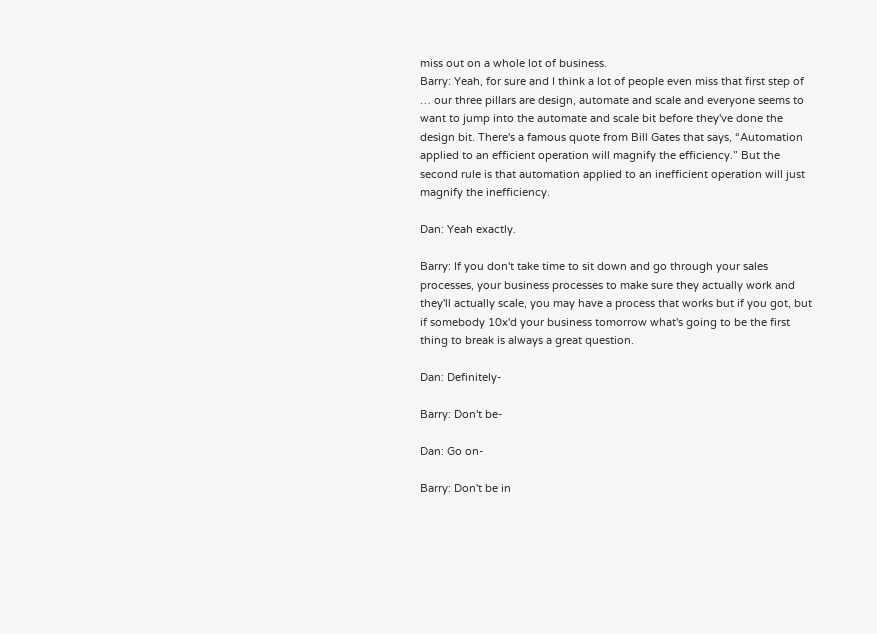miss out on a whole lot of business.
Barry: Yeah, for sure and I think a lot of people even miss that first step of … our three pillars are design, automate and scale and everyone seems to want to jump into the automate and scale bit before they've done the design bit. There's a famous quote from Bill Gates that says, “Automation applied to an efficient operation will magnify the efficiency.” But the second rule is that automation applied to an inefficient operation will just magnify the inefficiency.

Dan: Yeah exactly.

Barry: If you don't take time to sit down and go through your sales processes, your business processes to make sure they actually work and they'll actually scale, you may have a process that works but if you got, but if somebody 10x'd your business tomorrow what's going to be the first thing to break is always a great question.

Dan: Definitely-

Barry: Don't be-

Dan: Go on-

Barry: Don't be in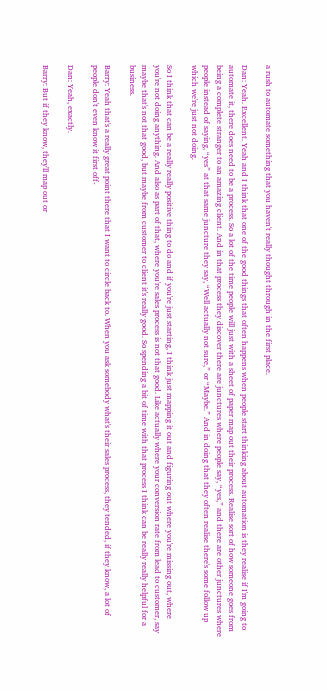a rush to automate something that you haven't really thought through in the first place.

Dan: Yeah. Excellent. Yeah and I think that one of the good things that often happens when people start thinking about automation is they realise if I'm going to automate it, there does need to be a process. So a lot of the time people will just with a sheet of paper map out their process. Realise sort of how someone goes from being a complete stranger to an amazing client. And in that process they discover there are junctures where people say, “yes,” and there are other junctures where people instead of saying, “yes” at that same juncture they say, “Well actually not sure,” or “Maybe.” And in doing that they often realise there's some follow up which we're just not doing.

So I think that can be a really really positive thing to do and if you're just starting, I think just mapping it out and figuring out where you're missing out, where you're not doing anything. And also as part of that, where you're sales process is not that good. Like actually where your conversion rate from lead to customer, say maybe that's not that good, but maybe from customer to client it's really good. So spending a bit of time with that process I think can be really really helpful for a business.

Barry: Yeah that's a really great point there that I want to circle back to. When you ask somebody what's their sales process, they tended, if they know, a lot of people don't even know it first off-

Dan: Yeah, exactly.

Barry: But if they know, they'll map out or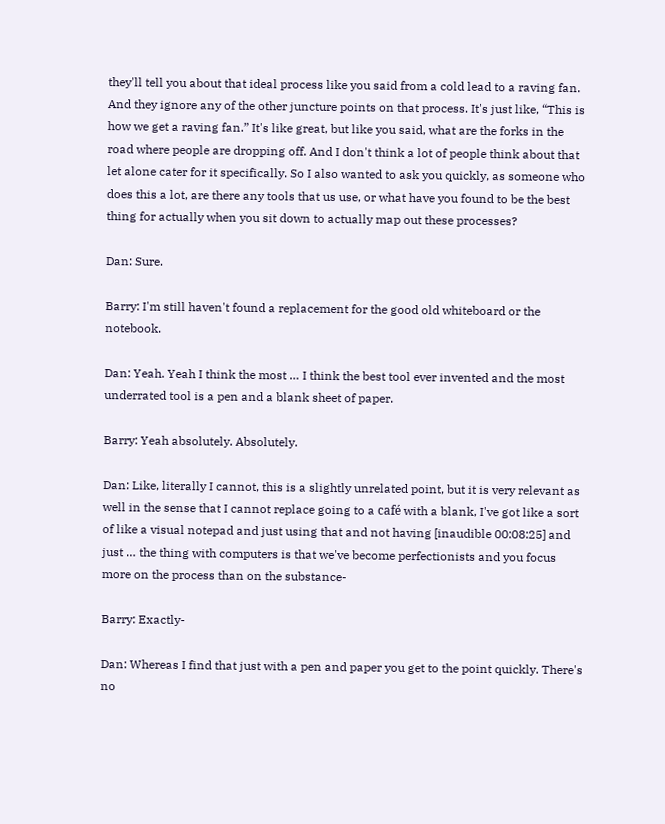they'll tell you about that ideal process like you said from a cold lead to a raving fan. And they ignore any of the other juncture points on that process. It's just like, “This is how we get a raving fan.” It's like great, but like you said, what are the forks in the road where people are dropping off. And I don't think a lot of people think about that let alone cater for it specifically. So I also wanted to ask you quickly, as someone who does this a lot, are there any tools that us use, or what have you found to be the best thing for actually when you sit down to actually map out these processes?

Dan: Sure.

Barry: I'm still haven't found a replacement for the good old whiteboard or the notebook.

Dan: Yeah. Yeah I think the most … I think the best tool ever invented and the most underrated tool is a pen and a blank sheet of paper.

Barry: Yeah absolutely. Absolutely.

Dan: Like, literally I cannot, this is a slightly unrelated point, but it is very relevant as well in the sense that I cannot replace going to a café with a blank, I've got like a sort of like a visual notepad and just using that and not having [inaudible 00:08:25] and just … the thing with computers is that we've become perfectionists and you focus more on the process than on the substance-

Barry: Exactly-

Dan: Whereas I find that just with a pen and paper you get to the point quickly. There's no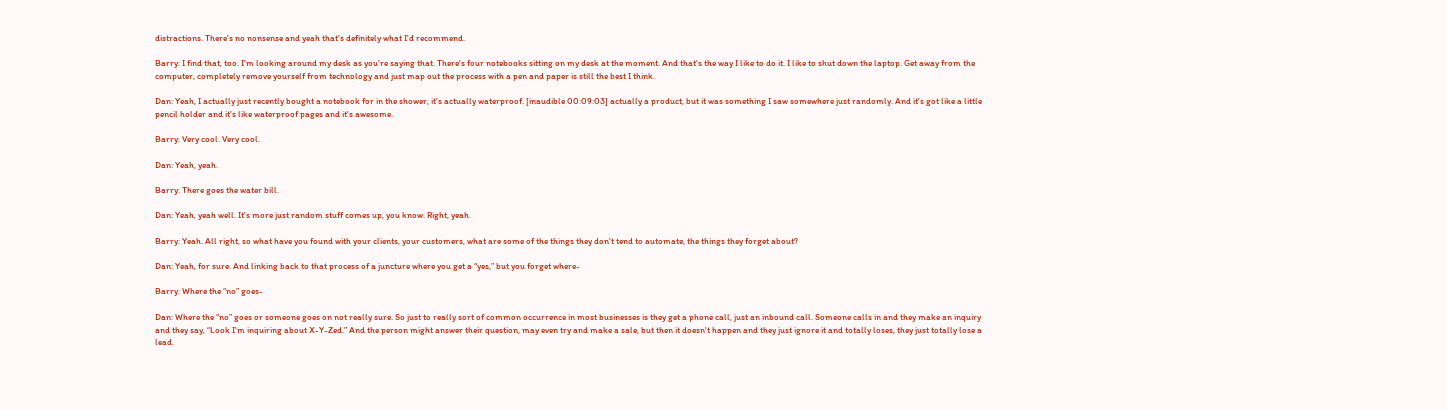distractions. There's no nonsense and yeah that's definitely what I'd recommend.

Barry: I find that, too. I'm looking around my desk as you're saying that. There's four notebooks sitting on my desk at the moment. And that's the way I like to do it. I like to shut down the laptop. Get away from the computer, completely remove yourself from technology and just map out the process with a pen and paper is still the best I think.

Dan: Yeah, I actually just recently bought a notebook for in the shower, it's actually waterproof. [inaudible 00:09:03] actually a product, but it was something I saw somewhere just randomly. And it's got like a little pencil holder and it's like waterproof pages and it's awesome.

Barry: Very cool. Very cool.

Dan: Yeah, yeah.

Barry: There goes the water bill.

Dan: Yeah, yeah well. It's more just random stuff comes up, you know. Right, yeah.

Barry: Yeah. All right, so what have you found with your clients, your customers, what are some of the things they don't tend to automate, the things they forget about?

Dan: Yeah, for sure. And linking back to that process of a juncture where you get a “yes,” but you forget where-

Barry: Where the “no” goes-

Dan: Where the “no” goes or someone goes on not really sure. So just to really sort of common occurrence in most businesses is they get a phone call, just an inbound call. Someone calls in and they make an inquiry and they say, “Look I'm inquiring about X-Y-Zed.” And the person might answer their question, may even try and make a sale, but then it doesn't happen and they just ignore it and totally loses, they just totally lose a lead.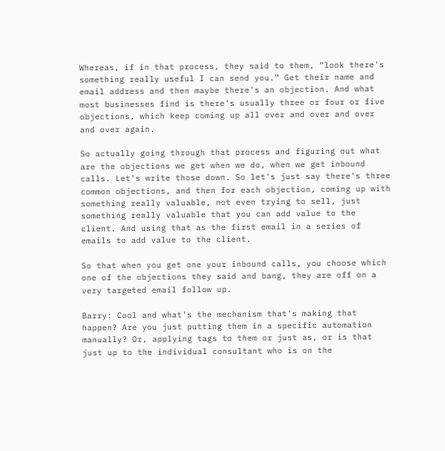Whereas, if in that process, they said to them, “look there's something really useful I can send you.” Get their name and email address and then maybe there's an objection. And what most businesses find is there's usually three or four or five objections, which keep coming up all over and over and over and over again.

So actually going through that process and figuring out what are the objections we get when we do, when we get inbound calls. Let's write those down. So let's just say there's three common objections, and then for each objection, coming up with something really valuable, not even trying to sell, just something really valuable that you can add value to the client. And using that as the first email in a series of emails to add value to the client.

So that when you get one your inbound calls, you choose which one of the objections they said and bang, they are off on a very targeted email follow up.

Barry: Cool and what's the mechanism that's making that happen? Are you just putting them in a specific automation manually? Or, applying tags to them or just as, or is that just up to the individual consultant who is on the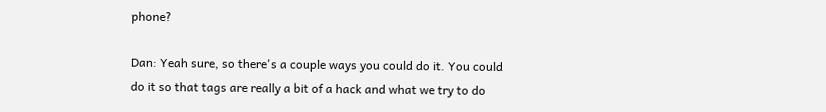phone?

Dan: Yeah sure, so there's a couple ways you could do it. You could do it so that tags are really a bit of a hack and what we try to do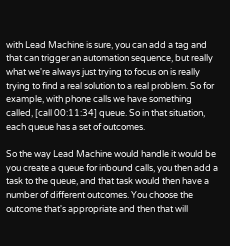with Lead Machine is sure, you can add a tag and that can trigger an automation sequence, but really what we're always just trying to focus on is really trying to find a real solution to a real problem. So for example, with phone calls we have something called, [call 00:11:34] queue. So in that situation, each queue has a set of outcomes.

So the way Lead Machine would handle it would be you create a queue for inbound calls, you then add a task to the queue, and that task would then have a number of different outcomes. You choose the outcome that's appropriate and then that will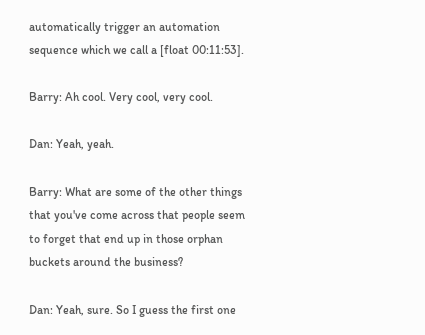automatically trigger an automation sequence which we call a [float 00:11:53].

Barry: Ah cool. Very cool, very cool.

Dan: Yeah, yeah.

Barry: What are some of the other things that you've come across that people seem to forget that end up in those orphan buckets around the business?

Dan: Yeah, sure. So I guess the first one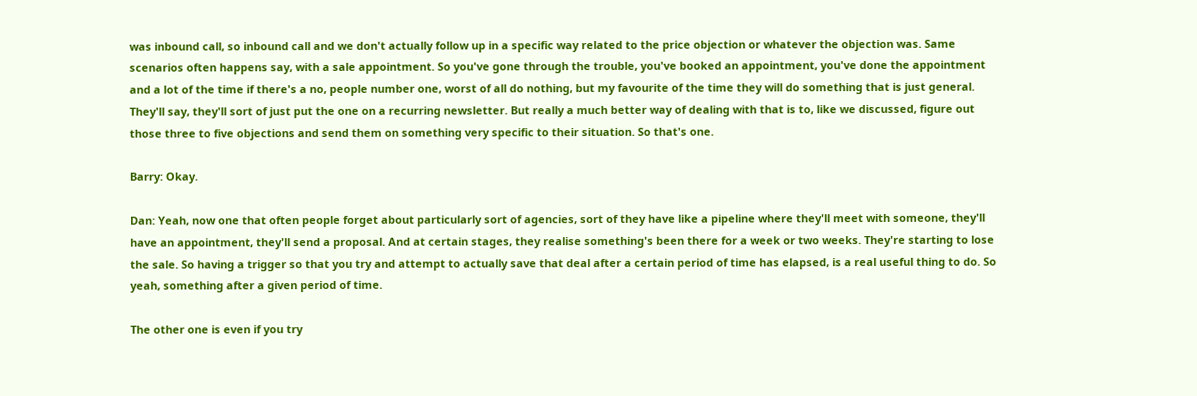was inbound call, so inbound call and we don't actually follow up in a specific way related to the price objection or whatever the objection was. Same scenarios often happens say, with a sale appointment. So you've gone through the trouble, you've booked an appointment, you've done the appointment and a lot of the time if there's a no, people number one, worst of all do nothing, but my favourite of the time they will do something that is just general. They'll say, they'll sort of just put the one on a recurring newsletter. But really a much better way of dealing with that is to, like we discussed, figure out those three to five objections and send them on something very specific to their situation. So that's one.

Barry: Okay.

Dan: Yeah, now one that often people forget about particularly sort of agencies, sort of they have like a pipeline where they'll meet with someone, they'll have an appointment, they'll send a proposal. And at certain stages, they realise something's been there for a week or two weeks. They're starting to lose the sale. So having a trigger so that you try and attempt to actually save that deal after a certain period of time has elapsed, is a real useful thing to do. So yeah, something after a given period of time.

The other one is even if you try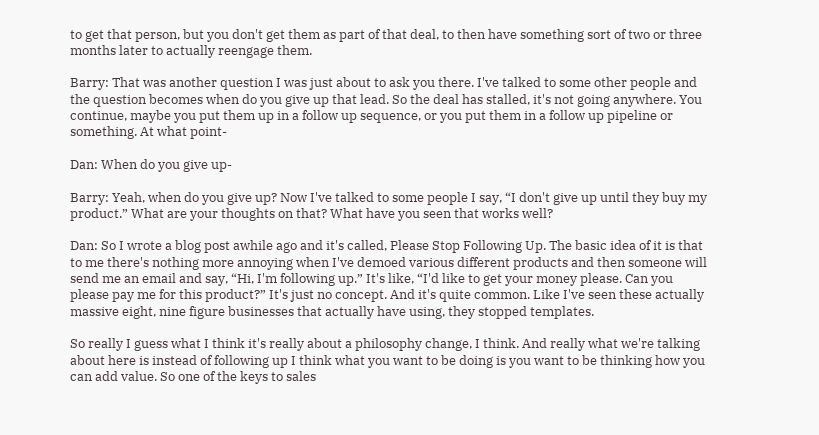to get that person, but you don't get them as part of that deal, to then have something sort of two or three months later to actually reengage them.

Barry: That was another question I was just about to ask you there. I've talked to some other people and the question becomes when do you give up that lead. So the deal has stalled, it's not going anywhere. You continue, maybe you put them up in a follow up sequence, or you put them in a follow up pipeline or something. At what point-

Dan: When do you give up-

Barry: Yeah, when do you give up? Now I've talked to some people I say, “I don't give up until they buy my product.” What are your thoughts on that? What have you seen that works well?

Dan: So I wrote a blog post awhile ago and it's called, Please Stop Following Up. The basic idea of it is that to me there's nothing more annoying when I've demoed various different products and then someone will send me an email and say, “Hi, I'm following up.” It's like, “I'd like to get your money please. Can you please pay me for this product?” It's just no concept. And it's quite common. Like I've seen these actually massive eight, nine figure businesses that actually have using, they stopped templates.

So really I guess what I think it's really about a philosophy change, I think. And really what we're talking about here is instead of following up I think what you want to be doing is you want to be thinking how you can add value. So one of the keys to sales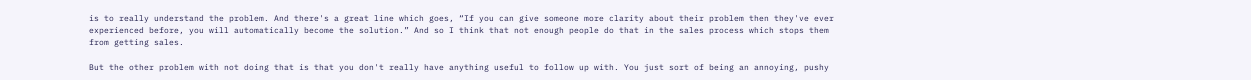is to really understand the problem. And there's a great line which goes, “If you can give someone more clarity about their problem then they've ever experienced before, you will automatically become the solution.” And so I think that not enough people do that in the sales process which stops them from getting sales.

But the other problem with not doing that is that you don't really have anything useful to follow up with. You just sort of being an annoying, pushy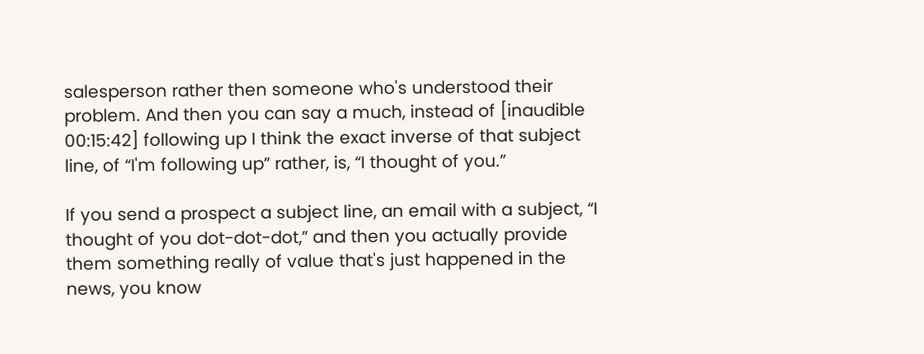salesperson rather then someone who's understood their problem. And then you can say a much, instead of [inaudible 00:15:42] following up I think the exact inverse of that subject line, of “I'm following up” rather, is, “I thought of you.”

If you send a prospect a subject line, an email with a subject, “I thought of you dot-dot-dot,” and then you actually provide them something really of value that's just happened in the news, you know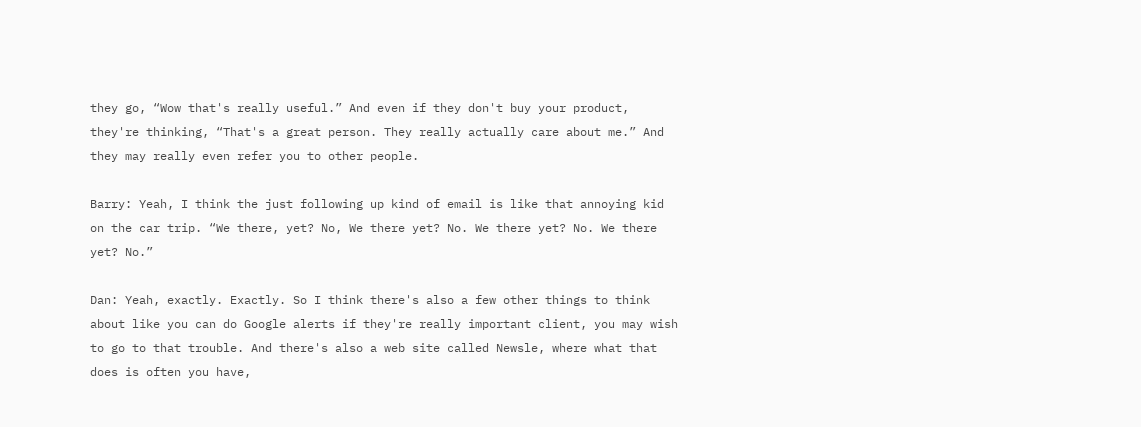they go, “Wow that's really useful.” And even if they don't buy your product, they're thinking, “That's a great person. They really actually care about me.” And they may really even refer you to other people.

Barry: Yeah, I think the just following up kind of email is like that annoying kid on the car trip. “We there, yet? No, We there yet? No. We there yet? No. We there yet? No.”

Dan: Yeah, exactly. Exactly. So I think there's also a few other things to think about like you can do Google alerts if they're really important client, you may wish to go to that trouble. And there's also a web site called Newsle, where what that does is often you have,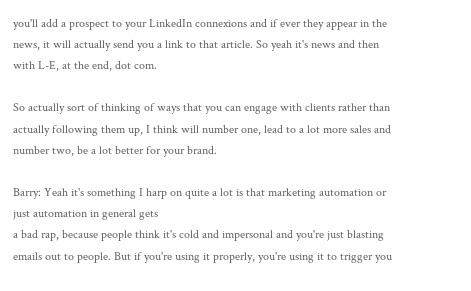you'll add a prospect to your LinkedIn connexions and if ever they appear in the news, it will actually send you a link to that article. So yeah it's news and then with L-E, at the end, dot com.

So actually sort of thinking of ways that you can engage with clients rather than actually following them up, I think will number one, lead to a lot more sales and number two, be a lot better for your brand.

Barry: Yeah it's something I harp on quite a lot is that marketing automation or just automation in general gets
a bad rap, because people think it's cold and impersonal and you're just blasting emails out to people. But if you're using it properly, you're using it to trigger you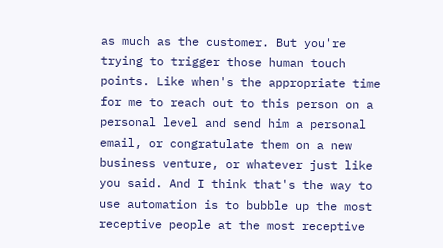as much as the customer. But you're trying to trigger those human touch points. Like when's the appropriate time for me to reach out to this person on a personal level and send him a personal email, or congratulate them on a new business venture, or whatever just like you said. And I think that's the way to use automation is to bubble up the most receptive people at the most receptive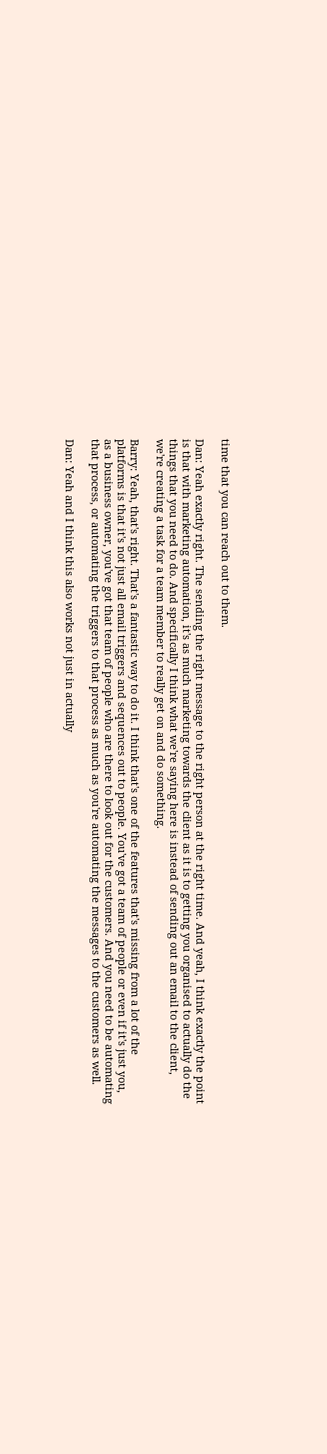time that you can reach out to them.

Dan: Yeah exactly right. The sending the right message to the right person at the right time. And yeah, I think exactly the point is that with marketing automation, it's as much marketing towards the client as it is to getting you organised to actually do the things that you need to do. And specifically I think what we're saying here is instead of sending out an email to the client, we're creating a task for a team member to really get on and do something.

Barry: Yeah, that's right. That's a fantastic way to do it. I think that's one of the features that's missing from a lot of the platforms is that it's not just all email triggers and sequences out to people. You've got a team of people or even if it's just you, as a business owner, you've got that team of people who are there to look out for the customers. And you need to be automating that process, or automating the triggers to that process as much as you're automating the messages to the customers as well.

Dan: Yeah and I think this also works not just in actually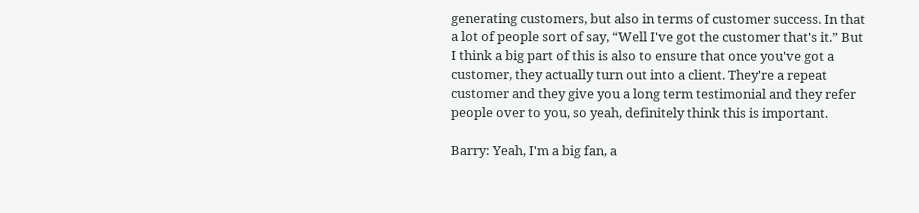generating customers, but also in terms of customer success. In that a lot of people sort of say, “Well I've got the customer that's it.” But I think a big part of this is also to ensure that once you've got a customer, they actually turn out into a client. They're a repeat customer and they give you a long term testimonial and they refer people over to you, so yeah, definitely think this is important.

Barry: Yeah, I'm a big fan, a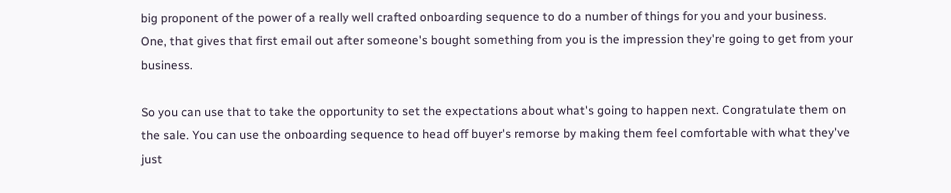big proponent of the power of a really well crafted onboarding sequence to do a number of things for you and your business. One, that gives that first email out after someone's bought something from you is the impression they're going to get from your business.

So you can use that to take the opportunity to set the expectations about what's going to happen next. Congratulate them on the sale. You can use the onboarding sequence to head off buyer's remorse by making them feel comfortable with what they've just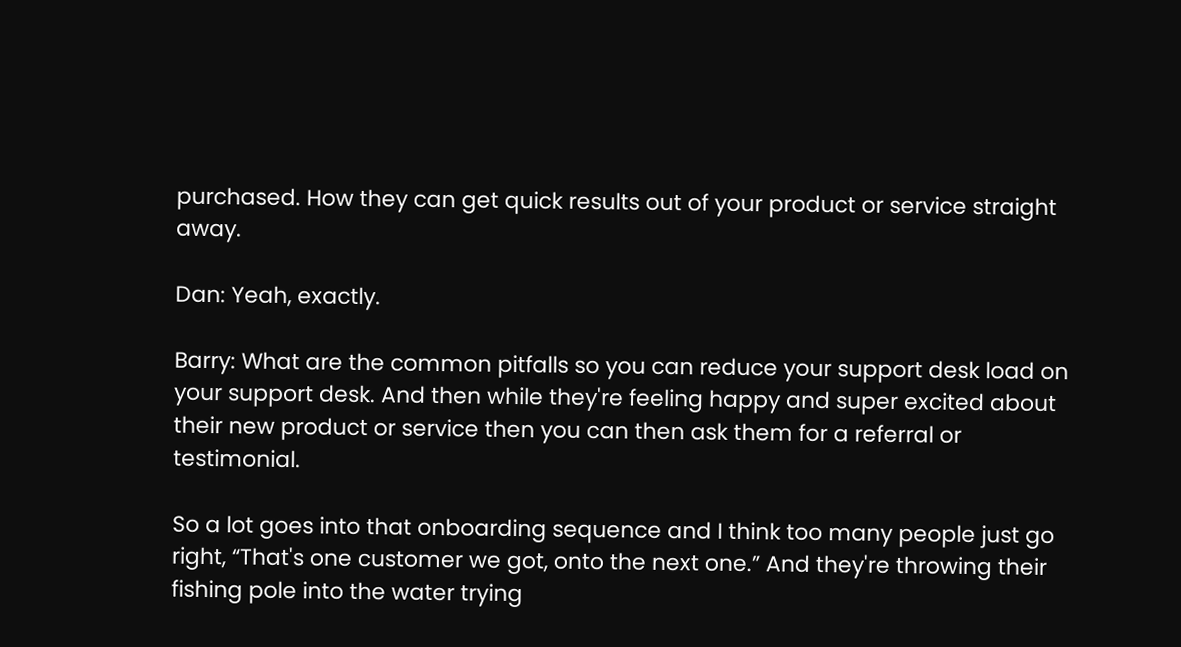purchased. How they can get quick results out of your product or service straight away.

Dan: Yeah, exactly.

Barry: What are the common pitfalls so you can reduce your support desk load on your support desk. And then while they're feeling happy and super excited about their new product or service then you can then ask them for a referral or testimonial.

So a lot goes into that onboarding sequence and I think too many people just go right, “That's one customer we got, onto the next one.” And they're throwing their fishing pole into the water trying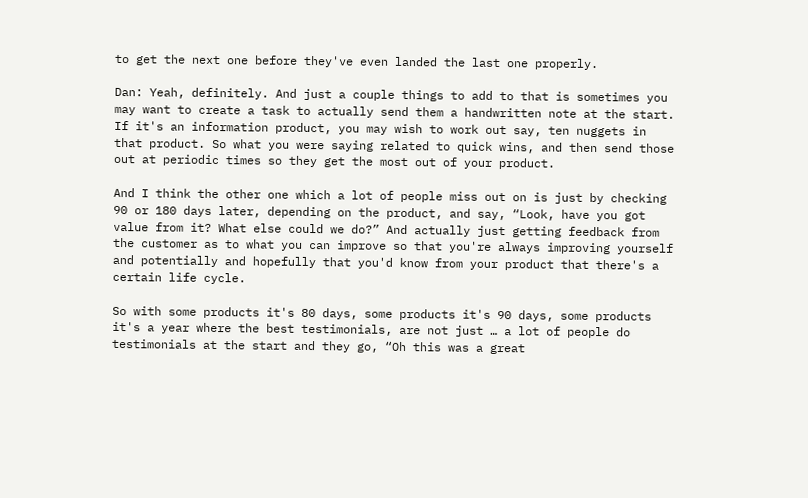to get the next one before they've even landed the last one properly.

Dan: Yeah, definitely. And just a couple things to add to that is sometimes you may want to create a task to actually send them a handwritten note at the start. If it's an information product, you may wish to work out say, ten nuggets in that product. So what you were saying related to quick wins, and then send those out at periodic times so they get the most out of your product.

And I think the other one which a lot of people miss out on is just by checking 90 or 180 days later, depending on the product, and say, “Look, have you got value from it? What else could we do?” And actually just getting feedback from the customer as to what you can improve so that you're always improving yourself and potentially and hopefully that you'd know from your product that there's a certain life cycle.

So with some products it's 80 days, some products it's 90 days, some products it's a year where the best testimonials, are not just … a lot of people do testimonials at the start and they go, “Oh this was a great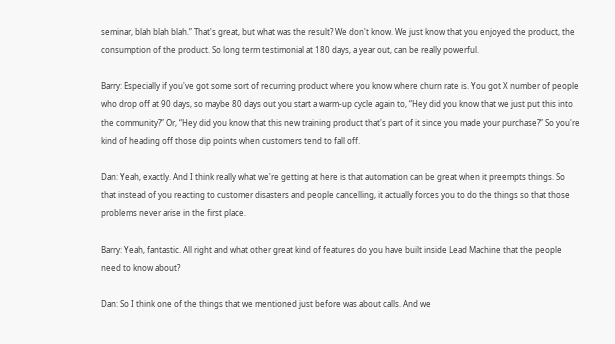seminar, blah blah blah.” That's great, but what was the result? We don't know. We just know that you enjoyed the product, the consumption of the product. So long term testimonial at 180 days, a year out, can be really powerful.

Barry: Especially if you've got some sort of recurring product where you know where churn rate is. You got X number of people who drop off at 90 days, so maybe 80 days out you start a warm-up cycle again to, “Hey did you know that we just put this into the community?” Or, “Hey did you know that this new training product that's part of it since you made your purchase?” So you're kind of heading off those dip points when customers tend to fall off.

Dan: Yeah, exactly. And I think really what we're getting at here is that automation can be great when it preempts things. So that instead of you reacting to customer disasters and people cancelling, it actually forces you to do the things so that those problems never arise in the first place.

Barry: Yeah, fantastic. All right and what other great kind of features do you have built inside Lead Machine that the people need to know about?

Dan: So I think one of the things that we mentioned just before was about calls. And we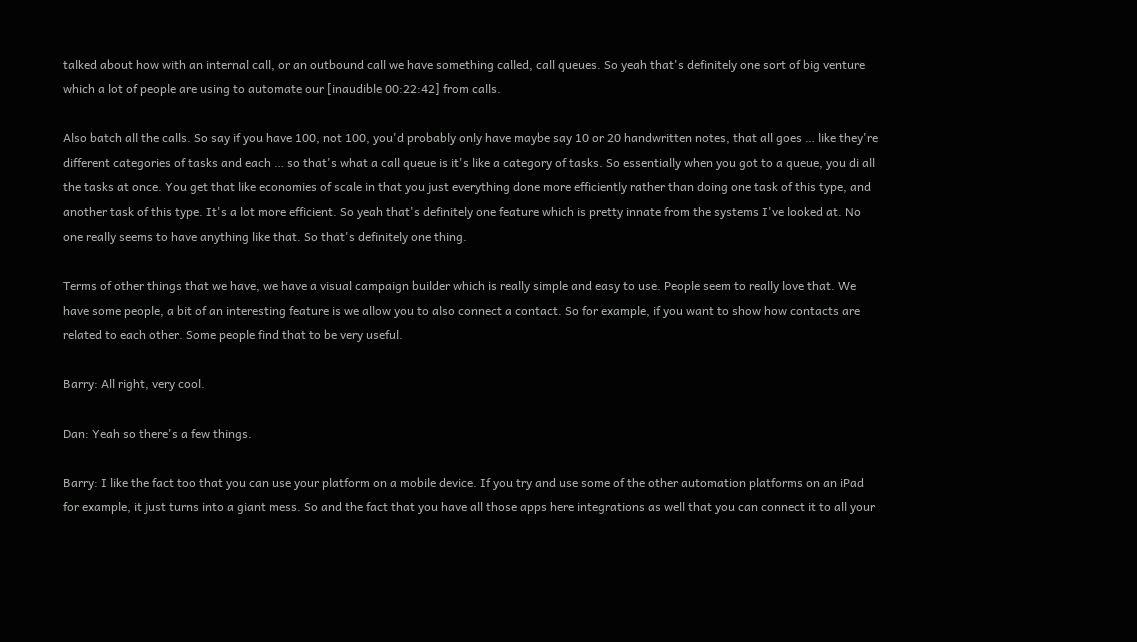talked about how with an internal call, or an outbound call we have something called, call queues. So yeah that's definitely one sort of big venture which a lot of people are using to automate our [inaudible 00:22:42] from calls.

Also batch all the calls. So say if you have 100, not 100, you'd probably only have maybe say 10 or 20 handwritten notes, that all goes … like they're different categories of tasks and each … so that's what a call queue is it's like a category of tasks. So essentially when you got to a queue, you di all the tasks at once. You get that like economies of scale in that you just everything done more efficiently rather than doing one task of this type, and another task of this type. It's a lot more efficient. So yeah that's definitely one feature which is pretty innate from the systems I've looked at. No one really seems to have anything like that. So that's definitely one thing.

Terms of other things that we have, we have a visual campaign builder which is really simple and easy to use. People seem to really love that. We have some people, a bit of an interesting feature is we allow you to also connect a contact. So for example, if you want to show how contacts are related to each other. Some people find that to be very useful.

Barry: All right, very cool.

Dan: Yeah so there's a few things.

Barry: I like the fact too that you can use your platform on a mobile device. If you try and use some of the other automation platforms on an iPad for example, it just turns into a giant mess. So and the fact that you have all those apps here integrations as well that you can connect it to all your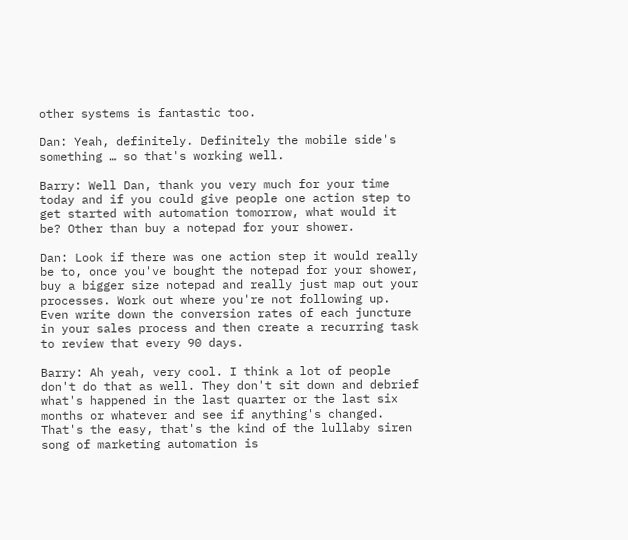other systems is fantastic too.

Dan: Yeah, definitely. Definitely the mobile side's something … so that's working well.

Barry: Well Dan, thank you very much for your time today and if you could give people one action step to get started with automation tomorrow, what would it be? Other than buy a notepad for your shower.

Dan: Look if there was one action step it would really be to, once you've bought the notepad for your shower, buy a bigger size notepad and really just map out your processes. Work out where you're not following up. Even write down the conversion rates of each juncture in your sales process and then create a recurring task to review that every 90 days.

Barry: Ah yeah, very cool. I think a lot of people don't do that as well. They don't sit down and debrief what's happened in the last quarter or the last six months or whatever and see if anything's changed. That's the easy, that's the kind of the lullaby siren song of marketing automation is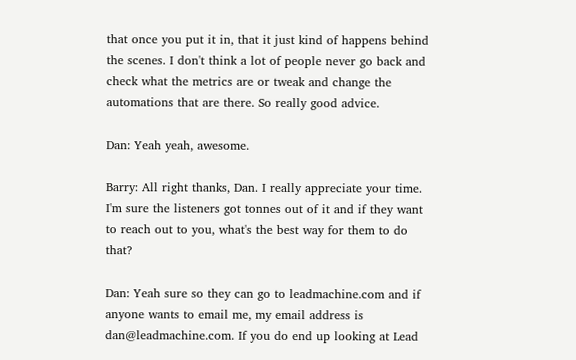that once you put it in, that it just kind of happens behind the scenes. I don't think a lot of people never go back and check what the metrics are or tweak and change the automations that are there. So really good advice.

Dan: Yeah yeah, awesome.

Barry: All right thanks, Dan. I really appreciate your time. I'm sure the listeners got tonnes out of it and if they want to reach out to you, what's the best way for them to do that?

Dan: Yeah sure so they can go to leadmachine.com and if anyone wants to email me, my email address is dan@leadmachine.com. If you do end up looking at Lead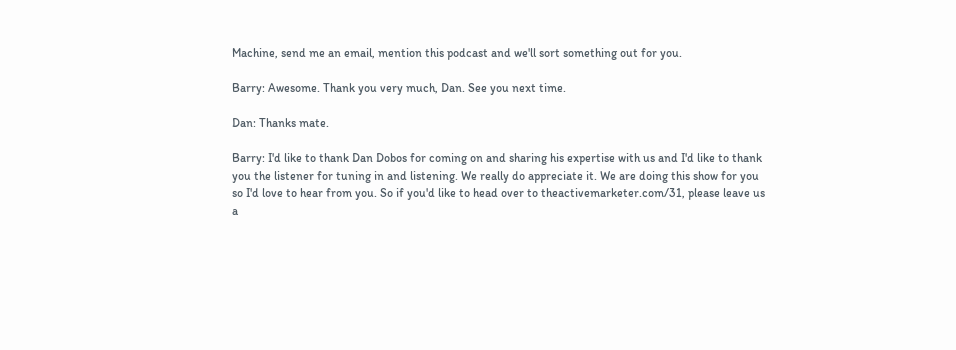Machine, send me an email, mention this podcast and we'll sort something out for you.

Barry: Awesome. Thank you very much, Dan. See you next time.

Dan: Thanks mate.

Barry: I'd like to thank Dan Dobos for coming on and sharing his expertise with us and I'd like to thank you the listener for tuning in and listening. We really do appreciate it. We are doing this show for you so I'd love to hear from you. So if you'd like to head over to theactivemarketer.com/31, please leave us a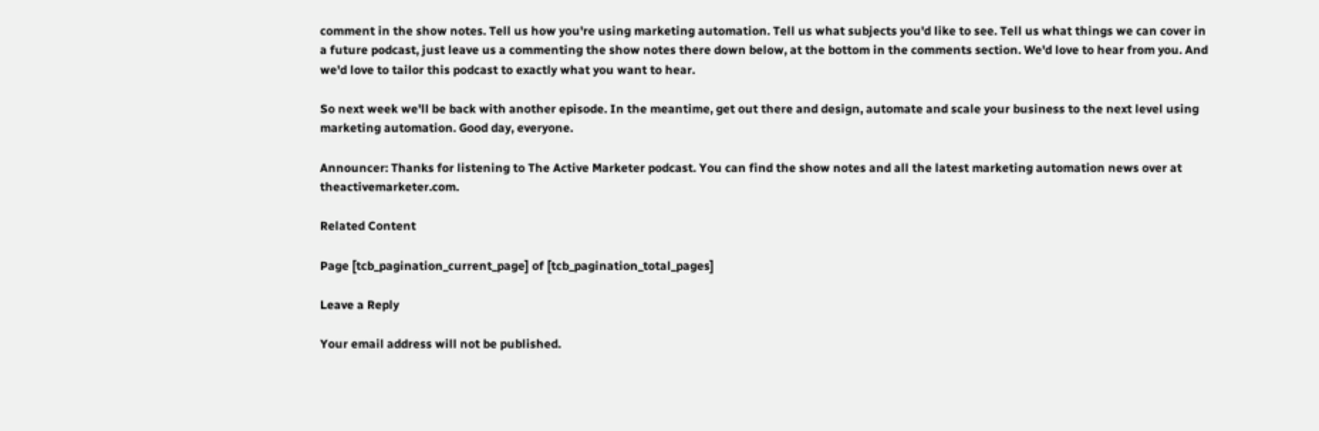comment in the show notes. Tell us how you're using marketing automation. Tell us what subjects you'd like to see. Tell us what things we can cover in a future podcast, just leave us a commenting the show notes there down below, at the bottom in the comments section. We'd love to hear from you. And we'd love to tailor this podcast to exactly what you want to hear.

So next week we'll be back with another episode. In the meantime, get out there and design, automate and scale your business to the next level using marketing automation. Good day, everyone.

Announcer: Thanks for listening to The Active Marketer podcast. You can find the show notes and all the latest marketing automation news over at theactivemarketer.com.

Related Content

Page [tcb_pagination_current_page] of [tcb_pagination_total_pages]

Leave a Reply

Your email address will not be published.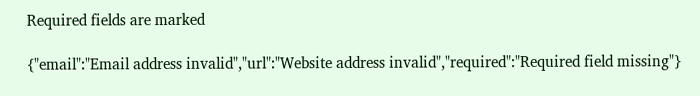Required fields are marked

{"email":"Email address invalid","url":"Website address invalid","required":"Required field missing"}